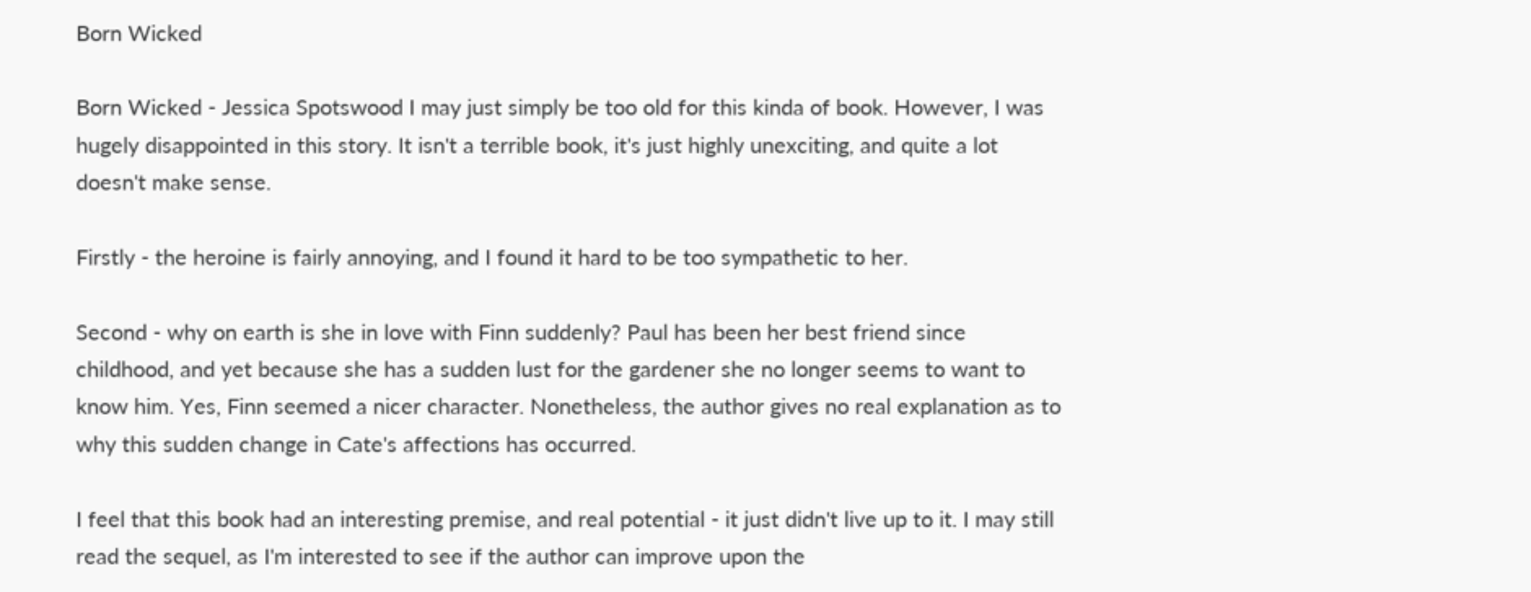Born Wicked

Born Wicked - Jessica Spotswood I may just simply be too old for this kinda of book. However, I was hugely disappointed in this story. It isn't a terrible book, it's just highly unexciting, and quite a lot doesn't make sense.

Firstly - the heroine is fairly annoying, and I found it hard to be too sympathetic to her.

Second - why on earth is she in love with Finn suddenly? Paul has been her best friend since childhood, and yet because she has a sudden lust for the gardener she no longer seems to want to know him. Yes, Finn seemed a nicer character. Nonetheless, the author gives no real explanation as to why this sudden change in Cate's affections has occurred.

I feel that this book had an interesting premise, and real potential - it just didn't live up to it. I may still read the sequel, as I'm interested to see if the author can improve upon the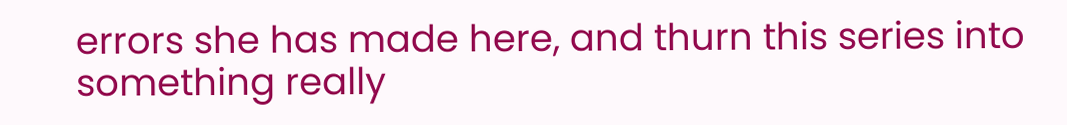errors she has made here, and thurn this series into something really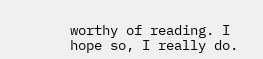worthy of reading. I hope so, I really do.